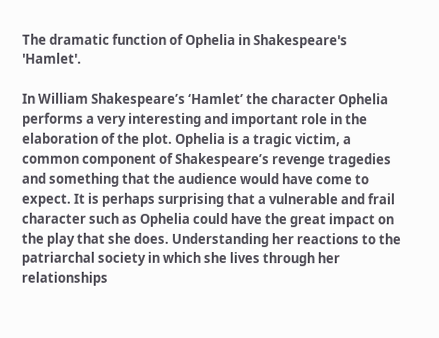The dramatic function of Ophelia in Shakespeare's 'Hamlet'.

In William Shakespeare’s ‘Hamlet’ the character Ophelia performs a very interesting and important role in the elaboration of the plot. Ophelia is a tragic victim, a common component of Shakespeare’s revenge tragedies and something that the audience would have come to expect. It is perhaps surprising that a vulnerable and frail character such as Ophelia could have the great impact on the play that she does. Understanding her reactions to the patriarchal society in which she lives through her relationships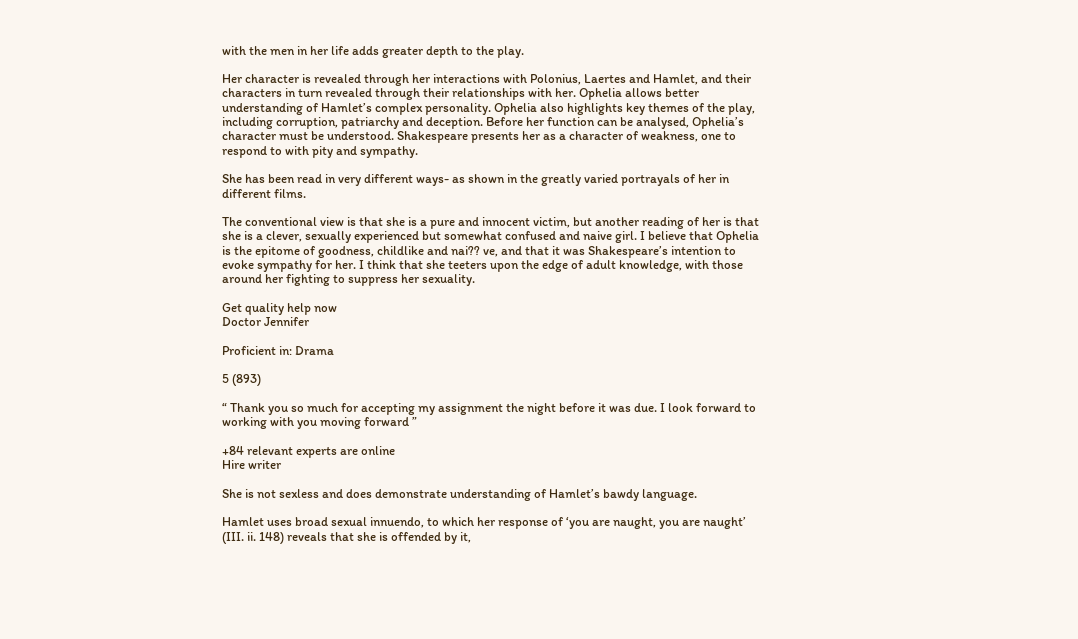with the men in her life adds greater depth to the play.

Her character is revealed through her interactions with Polonius, Laertes and Hamlet, and their characters in turn revealed through their relationships with her. Ophelia allows better understanding of Hamlet’s complex personality. Ophelia also highlights key themes of the play, including corruption, patriarchy and deception. Before her function can be analysed, Ophelia’s character must be understood. Shakespeare presents her as a character of weakness, one to respond to with pity and sympathy.

She has been read in very different ways- as shown in the greatly varied portrayals of her in different films.

The conventional view is that she is a pure and innocent victim, but another reading of her is that she is a clever, sexually experienced but somewhat confused and naive girl. I believe that Ophelia is the epitome of goodness, childlike and nai?? ve, and that it was Shakespeare’s intention to evoke sympathy for her. I think that she teeters upon the edge of adult knowledge, with those around her fighting to suppress her sexuality.

Get quality help now
Doctor Jennifer

Proficient in: Drama

5 (893)

“ Thank you so much for accepting my assignment the night before it was due. I look forward to working with you moving forward ”

+84 relevant experts are online
Hire writer

She is not sexless and does demonstrate understanding of Hamlet’s bawdy language.

Hamlet uses broad sexual innuendo, to which her response of ‘you are naught, you are naught’ (III. ii. 148) reveals that she is offended by it,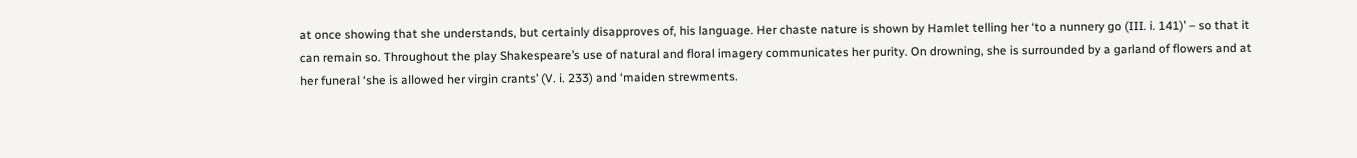at once showing that she understands, but certainly disapproves of, his language. Her chaste nature is shown by Hamlet telling her ‘to a nunnery go (III. i. 141)’ – so that it can remain so. Throughout the play Shakespeare’s use of natural and floral imagery communicates her purity. On drowning, she is surrounded by a garland of flowers and at her funeral ‘she is allowed her virgin crants’ (V. i. 233) and ‘maiden strewments.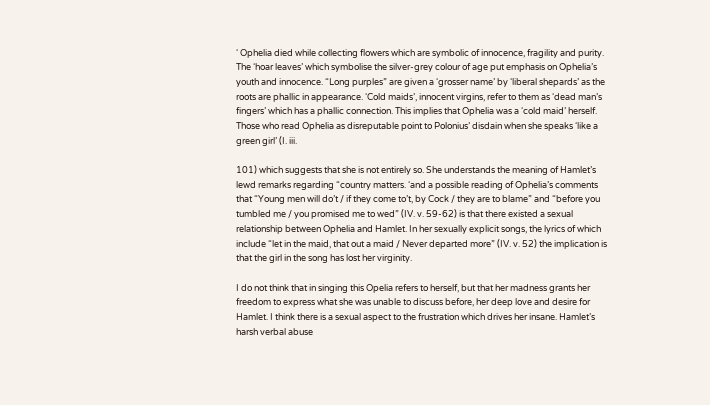‘ Ophelia died while collecting flowers which are symbolic of innocence, fragility and purity. The ‘hoar leaves’ which symbolise the silver-grey colour of age put emphasis on Ophelia’s youth and innocence. “Long purples” are given a ‘grosser name’ by ‘liberal shepards’ as the roots are phallic in appearance. ‘Cold maids’, innocent virgins, refer to them as ‘dead man’s fingers’ which has a phallic connection. This implies that Ophelia was a ‘cold maid’ herself. Those who read Ophelia as disreputable point to Polonius’ disdain when she speaks ‘like a green girl’ (I. iii.

101) which suggests that she is not entirely so. She understands the meaning of Hamlet’s lewd remarks regarding “country matters. ‘and a possible reading of Ophelia’s comments that “Young men will do’t / if they come to’t, by Cock / they are to blame” and “before you tumbled me / you promised me to wed” (IV. v. 59-62) is that there existed a sexual relationship between Ophelia and Hamlet. In her sexually explicit songs, the lyrics of which include “let in the maid, that out a maid / Never departed more” (IV. v. 52) the implication is that the girl in the song has lost her virginity.

I do not think that in singing this Opelia refers to herself, but that her madness grants her freedom to express what she was unable to discuss before, her deep love and desire for Hamlet. I think there is a sexual aspect to the frustration which drives her insane. Hamlet’s harsh verbal abuse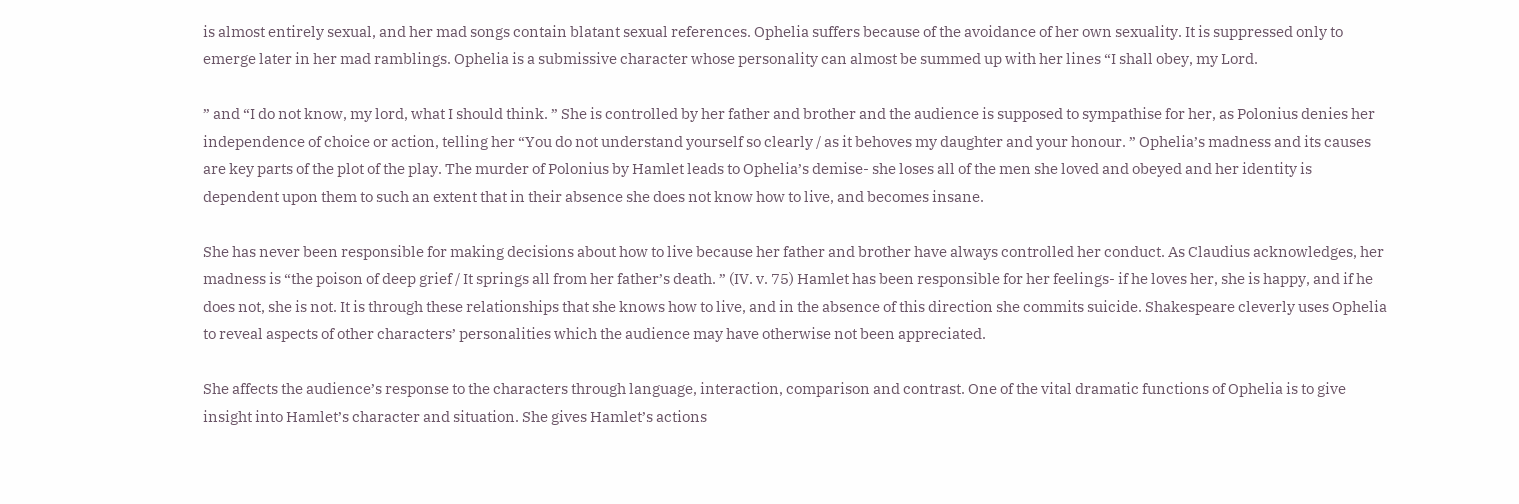is almost entirely sexual, and her mad songs contain blatant sexual references. Ophelia suffers because of the avoidance of her own sexuality. It is suppressed only to emerge later in her mad ramblings. Ophelia is a submissive character whose personality can almost be summed up with her lines “I shall obey, my Lord.

” and “I do not know, my lord, what I should think. ” She is controlled by her father and brother and the audience is supposed to sympathise for her, as Polonius denies her independence of choice or action, telling her “You do not understand yourself so clearly / as it behoves my daughter and your honour. ” Ophelia’s madness and its causes are key parts of the plot of the play. The murder of Polonius by Hamlet leads to Ophelia’s demise- she loses all of the men she loved and obeyed and her identity is dependent upon them to such an extent that in their absence she does not know how to live, and becomes insane.

She has never been responsible for making decisions about how to live because her father and brother have always controlled her conduct. As Claudius acknowledges, her madness is “the poison of deep grief / It springs all from her father’s death. ” (IV. v. 75) Hamlet has been responsible for her feelings- if he loves her, she is happy, and if he does not, she is not. It is through these relationships that she knows how to live, and in the absence of this direction she commits suicide. Shakespeare cleverly uses Ophelia to reveal aspects of other characters’ personalities which the audience may have otherwise not been appreciated.

She affects the audience’s response to the characters through language, interaction, comparison and contrast. One of the vital dramatic functions of Ophelia is to give insight into Hamlet’s character and situation. She gives Hamlet’s actions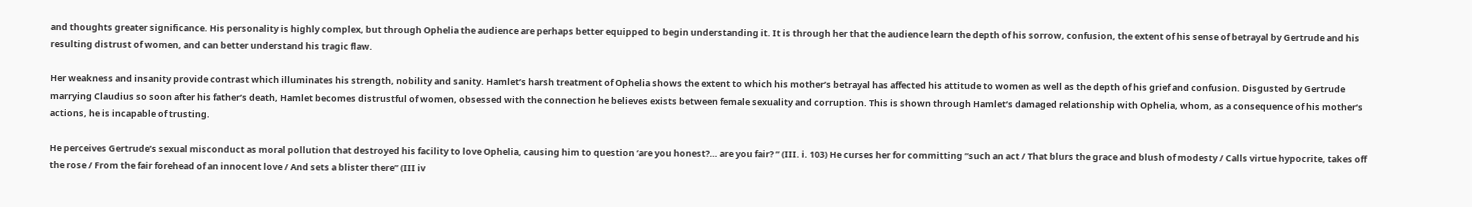and thoughts greater significance. His personality is highly complex, but through Ophelia the audience are perhaps better equipped to begin understanding it. It is through her that the audience learn the depth of his sorrow, confusion, the extent of his sense of betrayal by Gertrude and his resulting distrust of women, and can better understand his tragic flaw.

Her weakness and insanity provide contrast which illuminates his strength, nobility and sanity. Hamlet’s harsh treatment of Ophelia shows the extent to which his mother’s betrayal has affected his attitude to women as well as the depth of his grief and confusion. Disgusted by Gertrude marrying Claudius so soon after his father’s death, Hamlet becomes distrustful of women, obsessed with the connection he believes exists between female sexuality and corruption. This is shown through Hamlet’s damaged relationship with Ophelia, whom, as a consequence of his mother’s actions, he is incapable of trusting.

He perceives Gertrude’s sexual misconduct as moral pollution that destroyed his facility to love Ophelia, causing him to question ‘are you honest?… are you fair? ” (III. i. 103) He curses her for committing “such an act / That blurs the grace and blush of modesty / Calls virtue hypocrite, takes off the rose / From the fair forehead of an innocent love / And sets a blister there” (III iv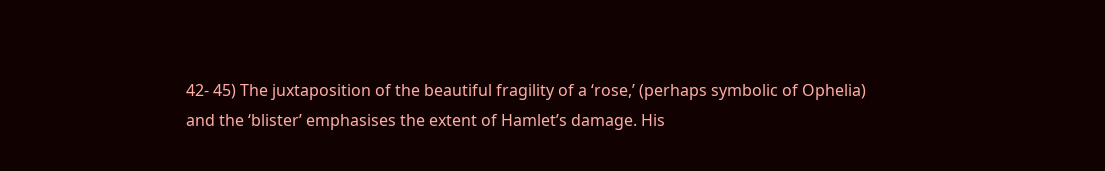42- 45) The juxtaposition of the beautiful fragility of a ‘rose,’ (perhaps symbolic of Ophelia) and the ‘blister’ emphasises the extent of Hamlet’s damage. His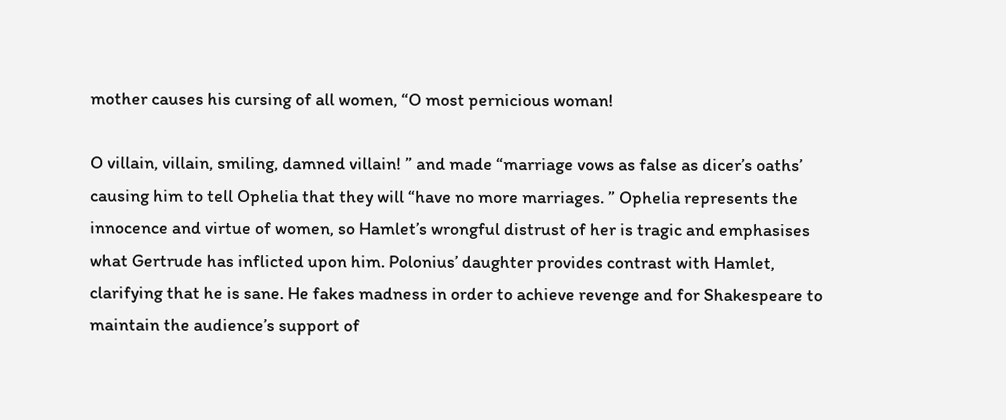mother causes his cursing of all women, “O most pernicious woman!

O villain, villain, smiling, damned villain! ” and made “marriage vows as false as dicer’s oaths’ causing him to tell Ophelia that they will “have no more marriages. ” Ophelia represents the innocence and virtue of women, so Hamlet’s wrongful distrust of her is tragic and emphasises what Gertrude has inflicted upon him. Polonius’ daughter provides contrast with Hamlet, clarifying that he is sane. He fakes madness in order to achieve revenge and for Shakespeare to maintain the audience’s support of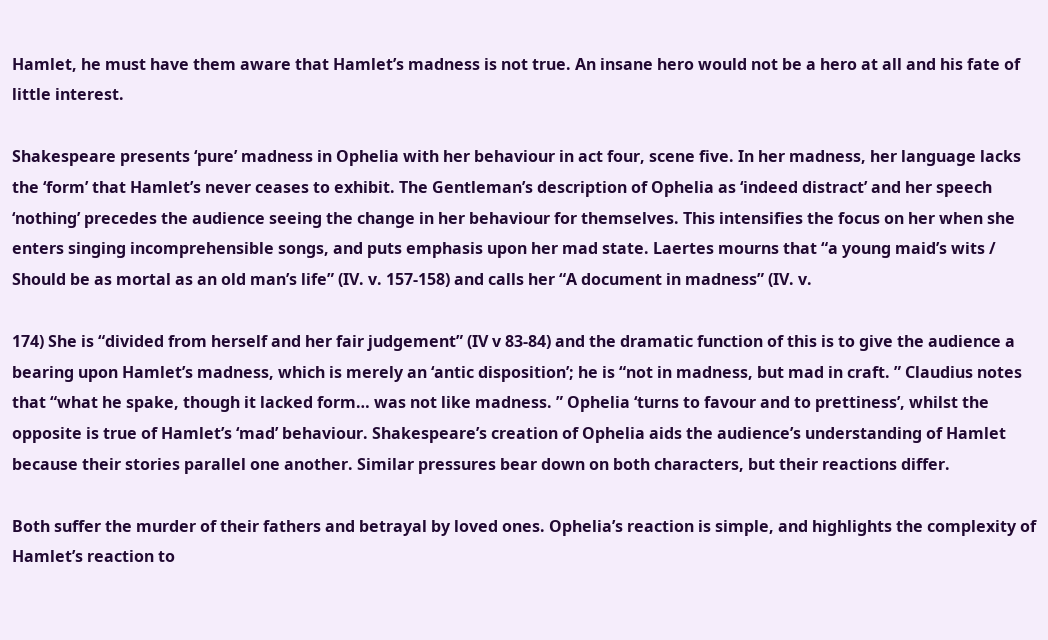Hamlet, he must have them aware that Hamlet’s madness is not true. An insane hero would not be a hero at all and his fate of little interest.

Shakespeare presents ‘pure’ madness in Ophelia with her behaviour in act four, scene five. In her madness, her language lacks the ‘form’ that Hamlet’s never ceases to exhibit. The Gentleman’s description of Ophelia as ‘indeed distract’ and her speech ‘nothing’ precedes the audience seeing the change in her behaviour for themselves. This intensifies the focus on her when she enters singing incomprehensible songs, and puts emphasis upon her mad state. Laertes mourns that “a young maid’s wits / Should be as mortal as an old man’s life” (IV. v. 157-158) and calls her “A document in madness” (IV. v.

174) She is “divided from herself and her fair judgement” (IV v 83-84) and the dramatic function of this is to give the audience a bearing upon Hamlet’s madness, which is merely an ‘antic disposition’; he is “not in madness, but mad in craft. ” Claudius notes that “what he spake, though it lacked form… was not like madness. ” Ophelia ‘turns to favour and to prettiness’, whilst the opposite is true of Hamlet’s ‘mad’ behaviour. Shakespeare’s creation of Ophelia aids the audience’s understanding of Hamlet because their stories parallel one another. Similar pressures bear down on both characters, but their reactions differ.

Both suffer the murder of their fathers and betrayal by loved ones. Ophelia’s reaction is simple, and highlights the complexity of Hamlet’s reaction to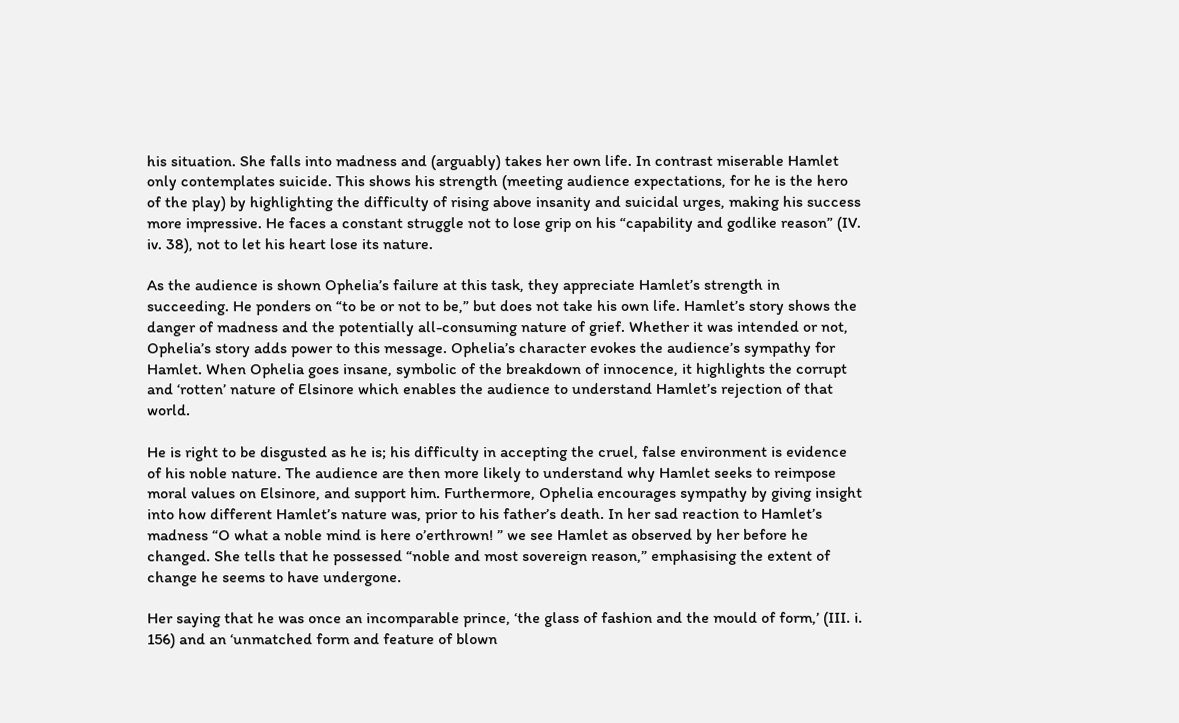his situation. She falls into madness and (arguably) takes her own life. In contrast miserable Hamlet only contemplates suicide. This shows his strength (meeting audience expectations, for he is the hero of the play) by highlighting the difficulty of rising above insanity and suicidal urges, making his success more impressive. He faces a constant struggle not to lose grip on his “capability and godlike reason” (IV. iv. 38), not to let his heart lose its nature.

As the audience is shown Ophelia’s failure at this task, they appreciate Hamlet’s strength in succeeding. He ponders on “to be or not to be,” but does not take his own life. Hamlet’s story shows the danger of madness and the potentially all-consuming nature of grief. Whether it was intended or not, Ophelia’s story adds power to this message. Ophelia’s character evokes the audience’s sympathy for Hamlet. When Ophelia goes insane, symbolic of the breakdown of innocence, it highlights the corrupt and ‘rotten’ nature of Elsinore which enables the audience to understand Hamlet’s rejection of that world.

He is right to be disgusted as he is; his difficulty in accepting the cruel, false environment is evidence of his noble nature. The audience are then more likely to understand why Hamlet seeks to reimpose moral values on Elsinore, and support him. Furthermore, Ophelia encourages sympathy by giving insight into how different Hamlet’s nature was, prior to his father’s death. In her sad reaction to Hamlet’s madness “O what a noble mind is here o’erthrown! ” we see Hamlet as observed by her before he changed. She tells that he possessed “noble and most sovereign reason,” emphasising the extent of change he seems to have undergone.

Her saying that he was once an incomparable prince, ‘the glass of fashion and the mould of form,’ (III. i. 156) and an ‘unmatched form and feature of blown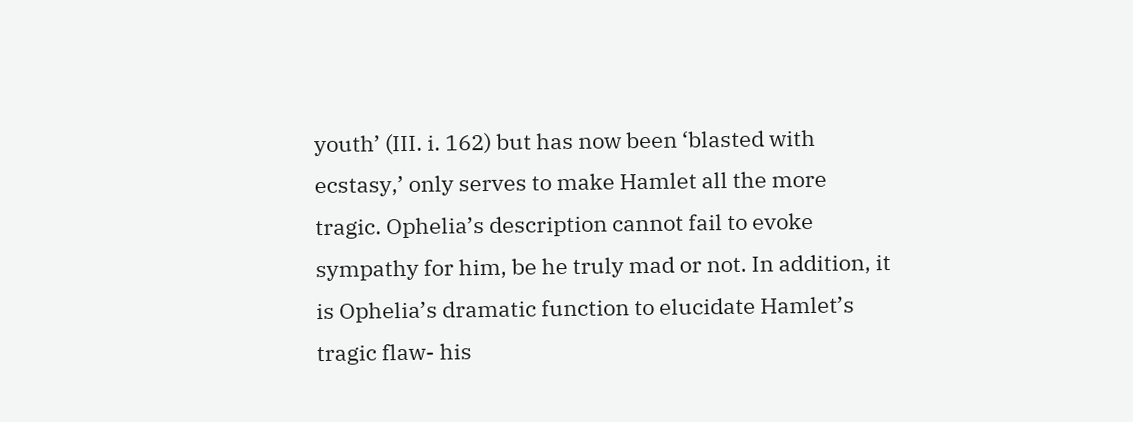youth’ (III. i. 162) but has now been ‘blasted with ecstasy,’ only serves to make Hamlet all the more tragic. Ophelia’s description cannot fail to evoke sympathy for him, be he truly mad or not. In addition, it is Ophelia’s dramatic function to elucidate Hamlet’s tragic flaw- his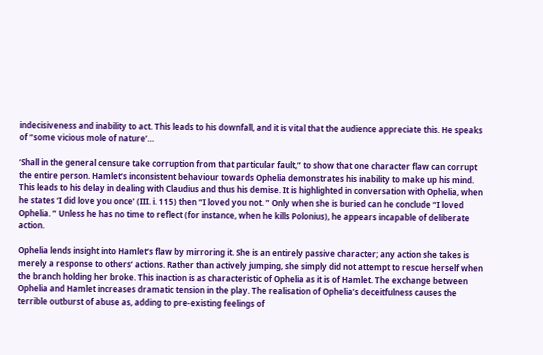indecisiveness and inability to act. This leads to his downfall, and it is vital that the audience appreciate this. He speaks of “some vicious mole of nature’…

‘Shall in the general censure take corruption from that particular fault,” to show that one character flaw can corrupt the entire person. Hamlet’s inconsistent behaviour towards Ophelia demonstrates his inability to make up his mind. This leads to his delay in dealing with Claudius and thus his demise. It is highlighted in conversation with Ophelia, when he states ‘I did love you once’ (III. i. 115) then “I loved you not. ” Only when she is buried can he conclude “I loved Ophelia. ” Unless he has no time to reflect (for instance, when he kills Polonius), he appears incapable of deliberate action.

Ophelia lends insight into Hamlet’s flaw by mirroring it. She is an entirely passive character; any action she takes is merely a response to others’ actions. Rather than actively jumping, she simply did not attempt to rescue herself when the branch holding her broke. This inaction is as characteristic of Ophelia as it is of Hamlet. The exchange between Ophelia and Hamlet increases dramatic tension in the play. The realisation of Ophelia’s deceitfulness causes the terrible outburst of abuse as, adding to pre-existing feelings of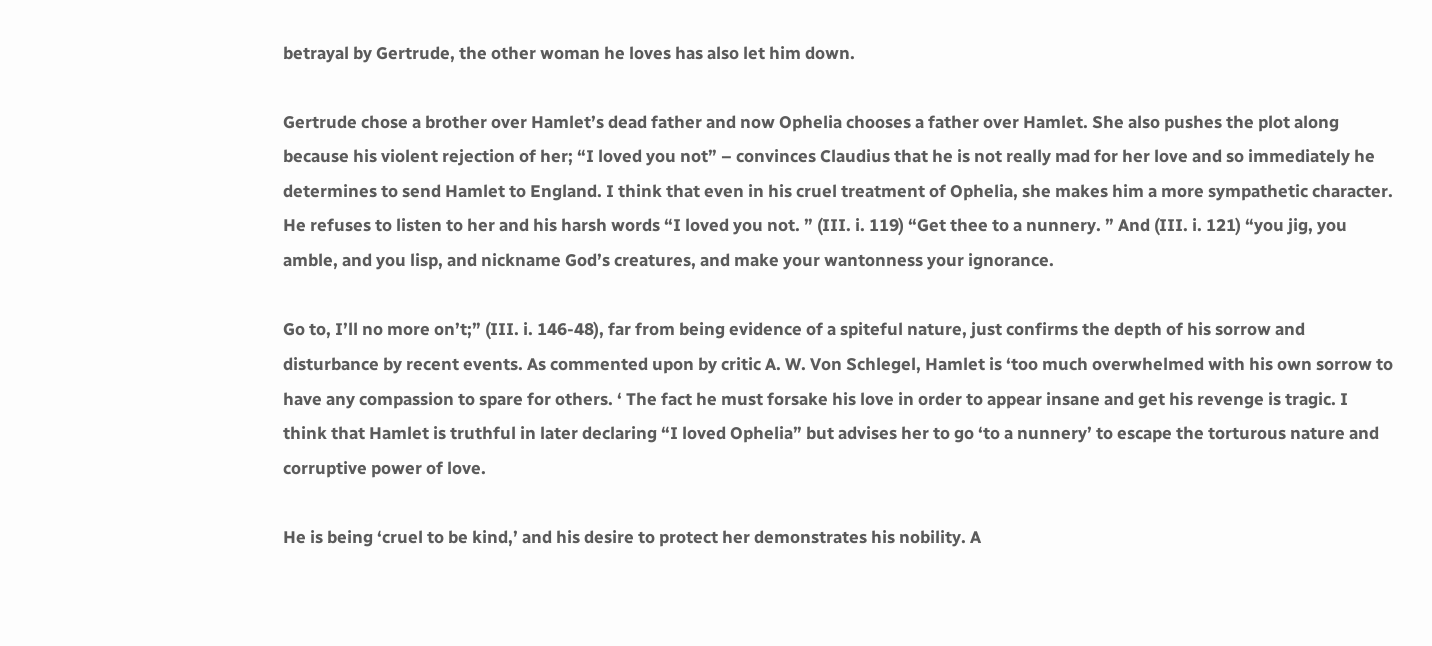betrayal by Gertrude, the other woman he loves has also let him down.

Gertrude chose a brother over Hamlet’s dead father and now Ophelia chooses a father over Hamlet. She also pushes the plot along because his violent rejection of her; “I loved you not” – convinces Claudius that he is not really mad for her love and so immediately he determines to send Hamlet to England. I think that even in his cruel treatment of Ophelia, she makes him a more sympathetic character. He refuses to listen to her and his harsh words “I loved you not. ” (III. i. 119) “Get thee to a nunnery. ” And (III. i. 121) “you jig, you amble, and you lisp, and nickname God’s creatures, and make your wantonness your ignorance.

Go to, I’ll no more on’t;” (III. i. 146-48), far from being evidence of a spiteful nature, just confirms the depth of his sorrow and disturbance by recent events. As commented upon by critic A. W. Von Schlegel, Hamlet is ‘too much overwhelmed with his own sorrow to have any compassion to spare for others. ‘ The fact he must forsake his love in order to appear insane and get his revenge is tragic. I think that Hamlet is truthful in later declaring “I loved Ophelia” but advises her to go ‘to a nunnery’ to escape the torturous nature and corruptive power of love.

He is being ‘cruel to be kind,’ and his desire to protect her demonstrates his nobility. A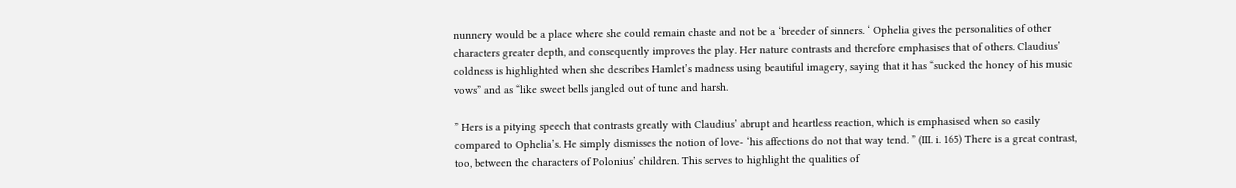nunnery would be a place where she could remain chaste and not be a ‘breeder of sinners. ‘ Ophelia gives the personalities of other characters greater depth, and consequently improves the play. Her nature contrasts and therefore emphasises that of others. Claudius’ coldness is highlighted when she describes Hamlet’s madness using beautiful imagery, saying that it has “sucked the honey of his music vows” and as “like sweet bells jangled out of tune and harsh.

” Hers is a pitying speech that contrasts greatly with Claudius’ abrupt and heartless reaction, which is emphasised when so easily compared to Ophelia’s. He simply dismisses the notion of love- ‘his affections do not that way tend. ” (III. i. 165) There is a great contrast, too, between the characters of Polonius’ children. This serves to highlight the qualities of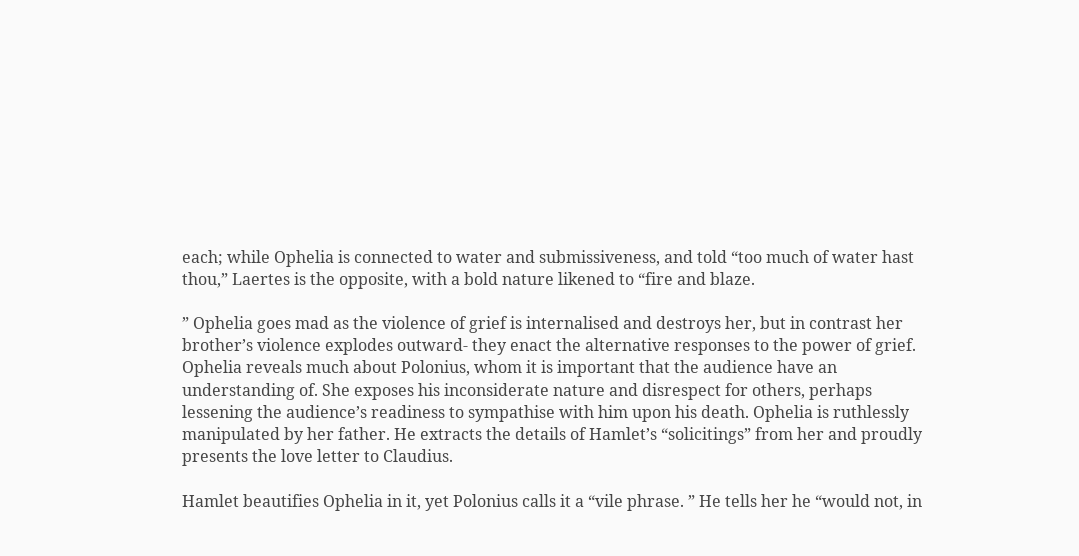each; while Ophelia is connected to water and submissiveness, and told “too much of water hast thou,” Laertes is the opposite, with a bold nature likened to “fire and blaze.

” Ophelia goes mad as the violence of grief is internalised and destroys her, but in contrast her brother’s violence explodes outward- they enact the alternative responses to the power of grief. Ophelia reveals much about Polonius, whom it is important that the audience have an understanding of. She exposes his inconsiderate nature and disrespect for others, perhaps lessening the audience’s readiness to sympathise with him upon his death. Ophelia is ruthlessly manipulated by her father. He extracts the details of Hamlet’s “solicitings” from her and proudly presents the love letter to Claudius.

Hamlet beautifies Ophelia in it, yet Polonius calls it a “vile phrase. ” He tells her he “would not, in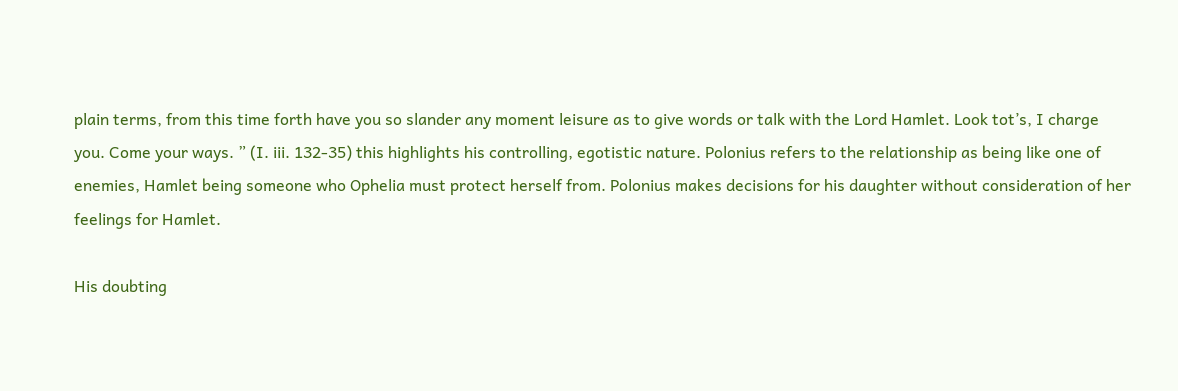plain terms, from this time forth have you so slander any moment leisure as to give words or talk with the Lord Hamlet. Look tot’s, I charge you. Come your ways. ” (I. iii. 132-35) this highlights his controlling, egotistic nature. Polonius refers to the relationship as being like one of enemies, Hamlet being someone who Ophelia must protect herself from. Polonius makes decisions for his daughter without consideration of her feelings for Hamlet.

His doubting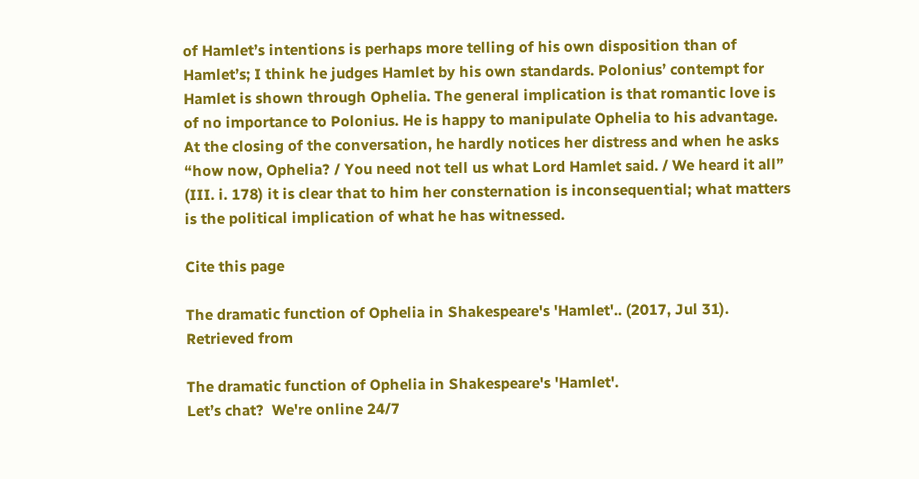of Hamlet’s intentions is perhaps more telling of his own disposition than of Hamlet’s; I think he judges Hamlet by his own standards. Polonius’ contempt for Hamlet is shown through Ophelia. The general implication is that romantic love is of no importance to Polonius. He is happy to manipulate Ophelia to his advantage. At the closing of the conversation, he hardly notices her distress and when he asks “how now, Ophelia? / You need not tell us what Lord Hamlet said. / We heard it all” (III. i. 178) it is clear that to him her consternation is inconsequential; what matters is the political implication of what he has witnessed.

Cite this page

The dramatic function of Ophelia in Shakespeare's 'Hamlet'.. (2017, Jul 31). Retrieved from

The dramatic function of Ophelia in Shakespeare's 'Hamlet'.
Let’s chat?  We're online 24/7